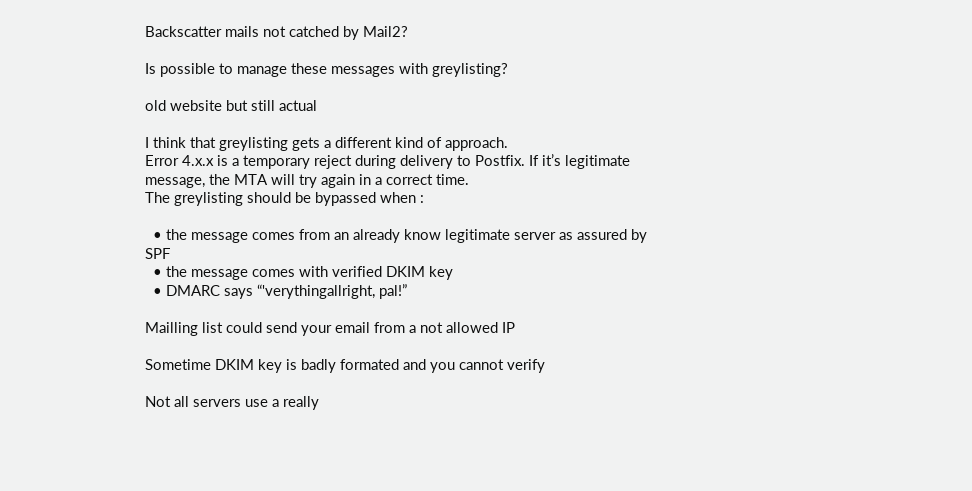Backscatter mails not catched by Mail2?

Is possible to manage these messages with greylisting?

old website but still actual

I think that greylisting gets a different kind of approach.
Error 4.x.x is a temporary reject during delivery to Postfix. If it’s legitimate message, the MTA will try again in a correct time.
The greylisting should be bypassed when :

  • the message comes from an already know legitimate server as assured by SPF
  • the message comes with verified DKIM key
  • DMARC says “'verythingallright, pal!”

Mailling list could send your email from a not allowed IP

Sometime DKIM key is badly formated and you cannot verify

Not all servers use a really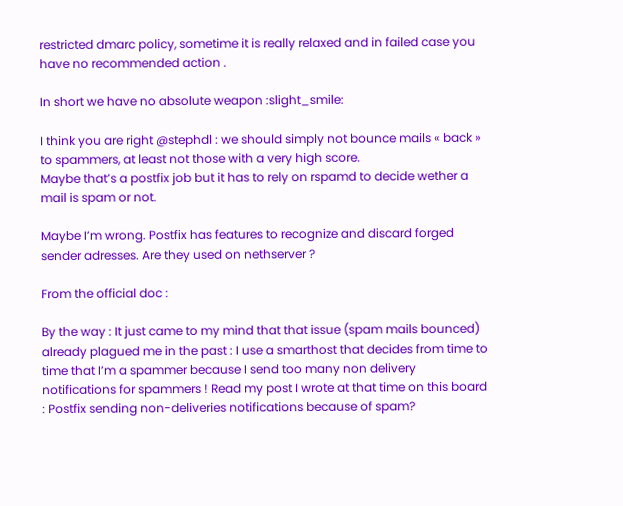restricted dmarc policy, sometime it is really relaxed and in failed case you have no recommended action .

In short we have no absolute weapon :slight_smile:

I think you are right @stephdl : we should simply not bounce mails « back » to spammers, at least not those with a very high score.
Maybe that’s a postfix job but it has to rely on rspamd to decide wether a mail is spam or not.

Maybe I’m wrong. Postfix has features to recognize and discard forged sender adresses. Are they used on nethserver ?

From the official doc :

By the way : It just came to my mind that that issue (spam mails bounced) already plagued me in the past : I use a smarthost that decides from time to time that I’m a spammer because I send too many non delivery notifications for spammers ! Read my post I wrote at that time on this board : Postfix sending non-deliveries notifications because of spam?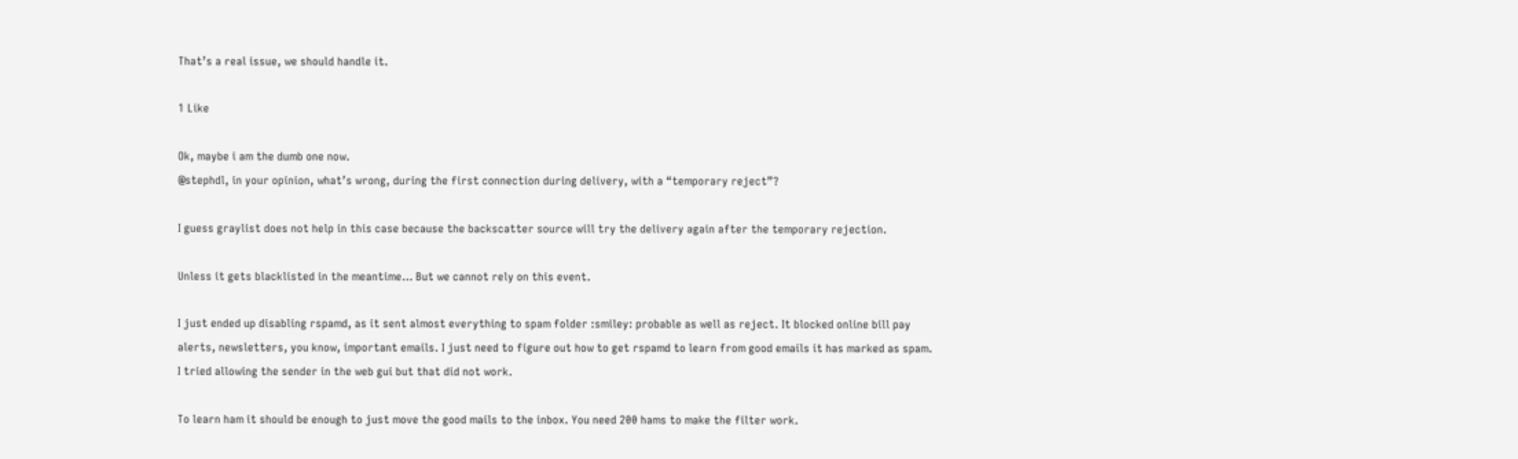That’s a real issue, we should handle it.

1 Like

Ok, maybe i am the dumb one now.
@stephdl, in your opinion, what’s wrong, during the first connection during delivery, with a “temporary reject”?

I guess graylist does not help in this case because the backscatter source will try the delivery again after the temporary rejection.

Unless it gets blacklisted in the meantime… But we cannot rely on this event.

I just ended up disabling rspamd, as it sent almost everything to spam folder :smiley: probable as well as reject. It blocked online bill pay alerts, newsletters, you know, important emails. I just need to figure out how to get rspamd to learn from good emails it has marked as spam. I tried allowing the sender in the web gui but that did not work.

To learn ham it should be enough to just move the good mails to the inbox. You need 200 hams to make the filter work.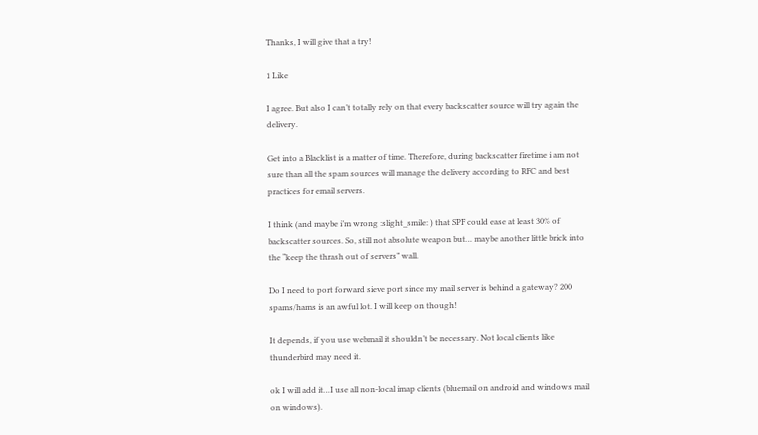Thanks, I will give that a try!

1 Like

I agree. But also I can’t totally rely on that every backscatter source will try again the delivery.

Get into a Blacklist is a matter of time. Therefore, during backscatter firetime i am not sure than all the spam sources will manage the delivery according to RFC and best practices for email servers.

I think (and maybe i’m wrong :slight_smile: ) that SPF could ease at least 30% of backscatter sources. So, still not absolute weapon but… maybe another little brick into the “keep the thrash out of servers” wall.

Do I need to port forward sieve port since my mail server is behind a gateway? 200 spams/hams is an awful lot. I will keep on though!

It depends, if you use webmail it shouldn’t be necessary. Not local clients like thunderbird may need it.

ok I will add it…I use all non-local imap clients (bluemail on android and windows mail on windows).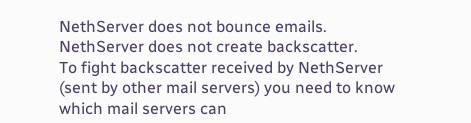NethServer does not bounce emails.
NethServer does not create backscatter.
To fight backscatter received by NethServer (sent by other mail servers) you need to know which mail servers can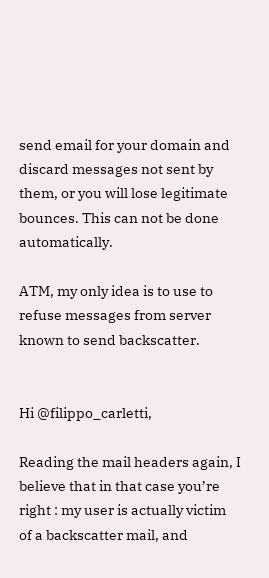send email for your domain and discard messages not sent by them, or you will lose legitimate bounces. This can not be done automatically.

ATM, my only idea is to use to refuse messages from server known to send backscatter.


Hi @filippo_carletti,

Reading the mail headers again, I believe that in that case you’re right : my user is actually victim of a backscatter mail, and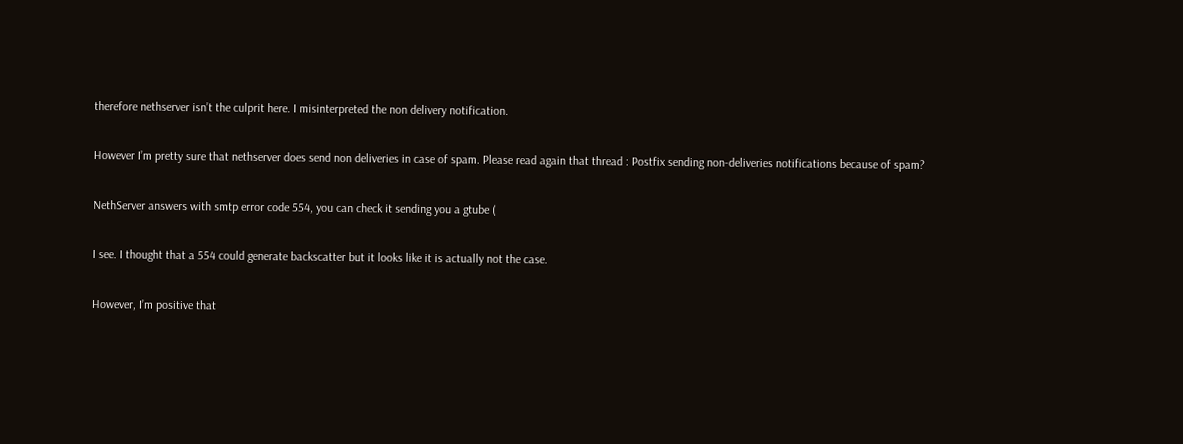therefore nethserver isn’t the culprit here. I misinterpreted the non delivery notification.

However I’m pretty sure that nethserver does send non deliveries in case of spam. Please read again that thread : Postfix sending non-deliveries notifications because of spam?

NethServer answers with smtp error code 554, you can check it sending you a gtube (

I see. I thought that a 554 could generate backscatter but it looks like it is actually not the case.

However, I’m positive that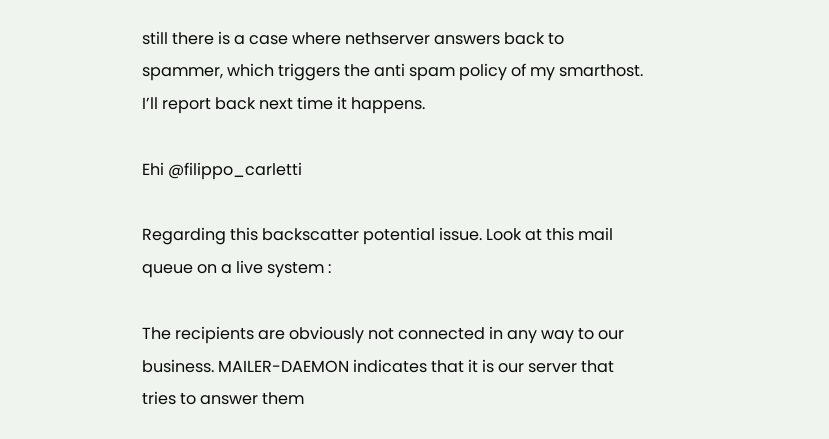still there is a case where nethserver answers back to spammer, which triggers the anti spam policy of my smarthost. I’ll report back next time it happens.

Ehi @filippo_carletti

Regarding this backscatter potential issue. Look at this mail queue on a live system :

The recipients are obviously not connected in any way to our business. MAILER-DAEMON indicates that it is our server that tries to answer them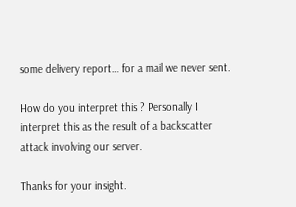some delivery report… for a mail we never sent.

How do you interpret this ? Personally I interpret this as the result of a backscatter attack involving our server.

Thanks for your insight.